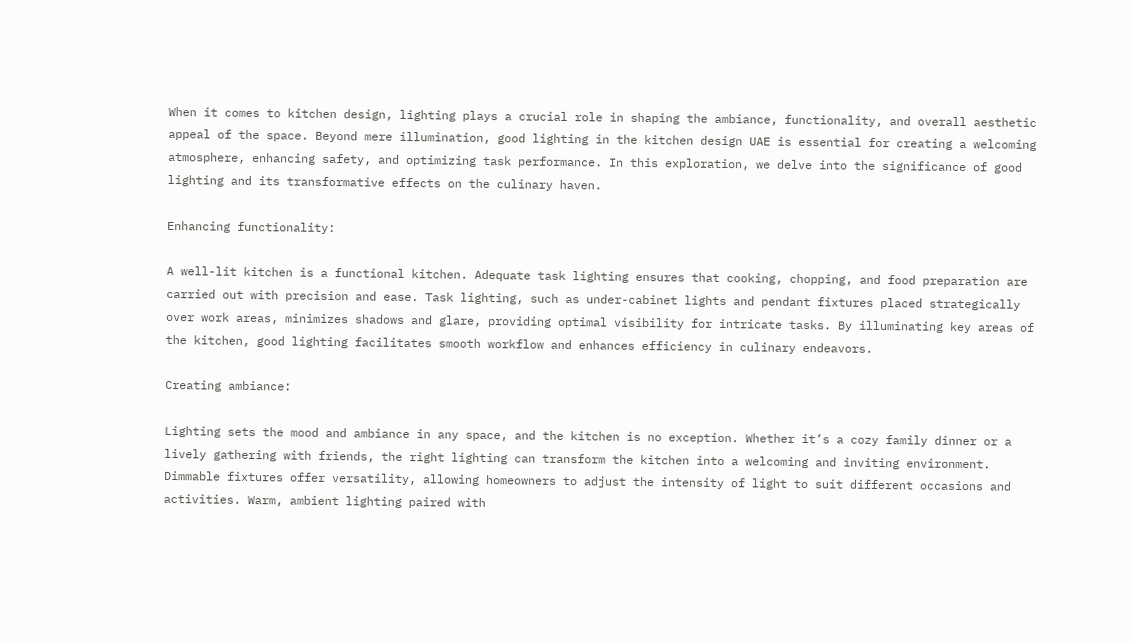When it comes to kitchen design, lighting plays a crucial role in shaping the ambiance, functionality, and overall aesthetic appeal of the space. Beyond mere illumination, good lighting in the kitchen design UAE is essential for creating a welcoming atmosphere, enhancing safety, and optimizing task performance. In this exploration, we delve into the significance of good lighting and its transformative effects on the culinary haven.

Enhancing functionality:

A well-lit kitchen is a functional kitchen. Adequate task lighting ensures that cooking, chopping, and food preparation are carried out with precision and ease. Task lighting, such as under-cabinet lights and pendant fixtures placed strategically over work areas, minimizes shadows and glare, providing optimal visibility for intricate tasks. By illuminating key areas of the kitchen, good lighting facilitates smooth workflow and enhances efficiency in culinary endeavors.

Creating ambiance:

Lighting sets the mood and ambiance in any space, and the kitchen is no exception. Whether it’s a cozy family dinner or a lively gathering with friends, the right lighting can transform the kitchen into a welcoming and inviting environment. Dimmable fixtures offer versatility, allowing homeowners to adjust the intensity of light to suit different occasions and activities. Warm, ambient lighting paired with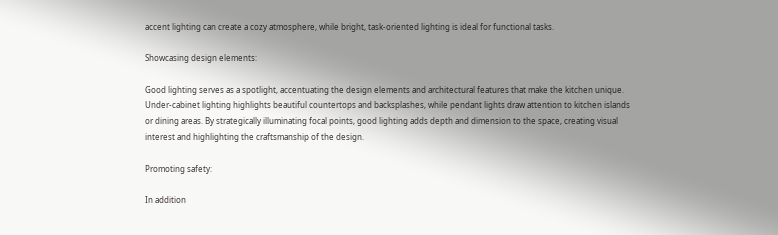accent lighting can create a cozy atmosphere, while bright, task-oriented lighting is ideal for functional tasks.

Showcasing design elements:

Good lighting serves as a spotlight, accentuating the design elements and architectural features that make the kitchen unique. Under-cabinet lighting highlights beautiful countertops and backsplashes, while pendant lights draw attention to kitchen islands or dining areas. By strategically illuminating focal points, good lighting adds depth and dimension to the space, creating visual interest and highlighting the craftsmanship of the design.

Promoting safety:

In addition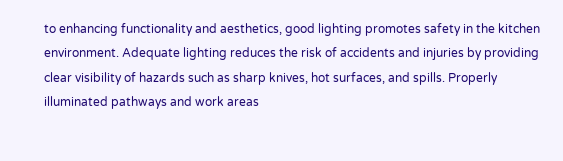to enhancing functionality and aesthetics, good lighting promotes safety in the kitchen environment. Adequate lighting reduces the risk of accidents and injuries by providing clear visibility of hazards such as sharp knives, hot surfaces, and spills. Properly illuminated pathways and work areas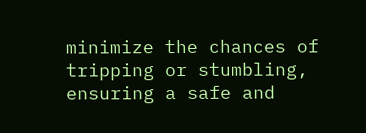minimize the chances of tripping or stumbling, ensuring a safe and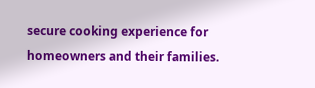secure cooking experience for homeowners and their families.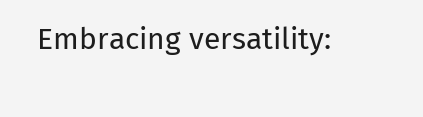Embracing versatility: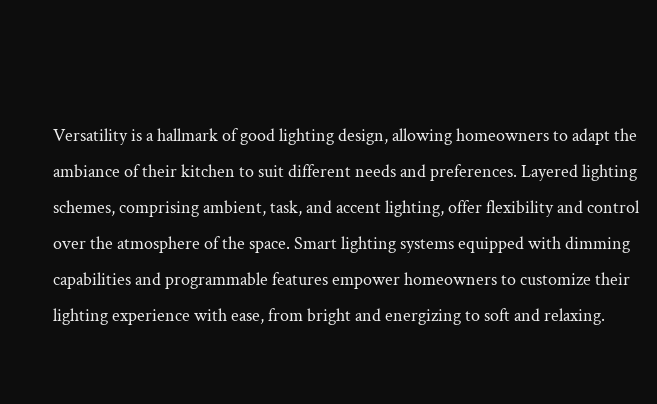Versatility is a hallmark of good lighting design, allowing homeowners to adapt the ambiance of their kitchen to suit different needs and preferences. Layered lighting schemes, comprising ambient, task, and accent lighting, offer flexibility and control over the atmosphere of the space. Smart lighting systems equipped with dimming capabilities and programmable features empower homeowners to customize their lighting experience with ease, from bright and energizing to soft and relaxing.